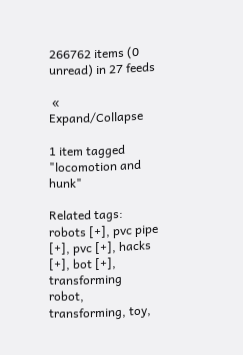266762 items (0 unread) in 27 feeds

 «  Expand/Collapse

1 item tagged "locomotion and hunk"

Related tags: robots [+], pvc pipe [+], pvc [+], hacks [+], bot [+], transforming robot, transforming, toy,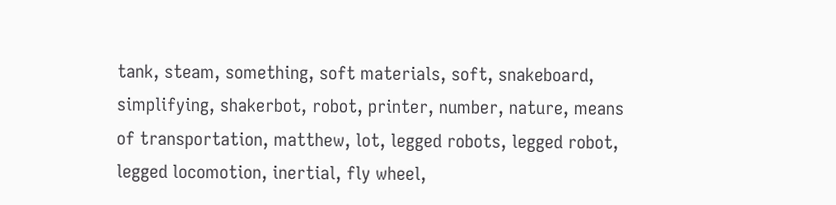tank, steam, something, soft materials, soft, snakeboard, simplifying, shakerbot, robot, printer, number, nature, means of transportation, matthew, lot, legged robots, legged robot, legged locomotion, inertial, fly wheel,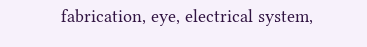fabrication, eye, electrical system,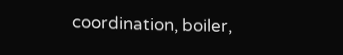coordination, boiler,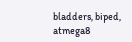bladders, biped, atmega8